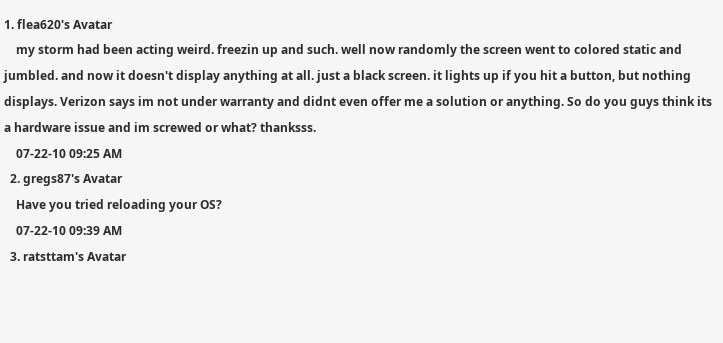1. flea620's Avatar
    my storm had been acting weird. freezin up and such. well now randomly the screen went to colored static and jumbled. and now it doesn't display anything at all. just a black screen. it lights up if you hit a button, but nothing displays. Verizon says im not under warranty and didnt even offer me a solution or anything. So do you guys think its a hardware issue and im screwed or what? thanksss.
    07-22-10 09:25 AM
  2. gregs87's Avatar
    Have you tried reloading your OS?
    07-22-10 09:39 AM
  3. ratsttam's Avatar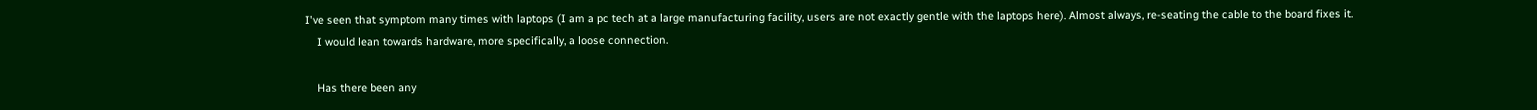I've seen that symptom many times with laptops (I am a pc tech at a large manufacturing facility, users are not exactly gentle with the laptops here). Almost always, re-seating the cable to the board fixes it.
    I would lean towards hardware, more specifically, a loose connection.

    Has there been any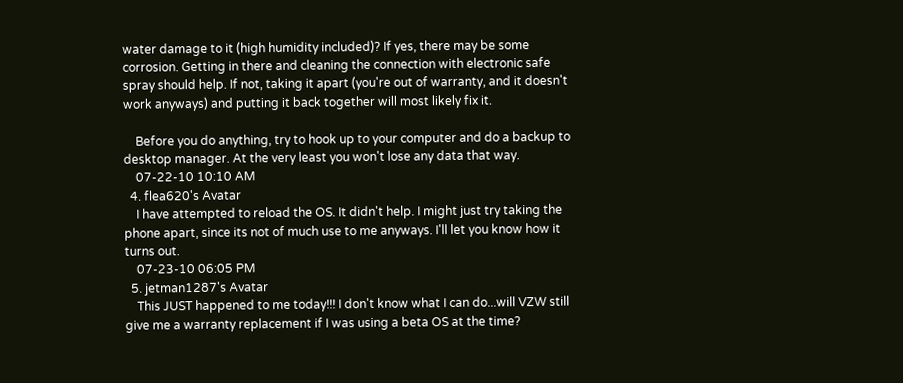water damage to it (high humidity included)? If yes, there may be some corrosion. Getting in there and cleaning the connection with electronic safe spray should help. If not, taking it apart (you're out of warranty, and it doesn't work anyways) and putting it back together will most likely fix it.

    Before you do anything, try to hook up to your computer and do a backup to desktop manager. At the very least you won't lose any data that way.
    07-22-10 10:10 AM
  4. flea620's Avatar
    I have attempted to reload the OS. It didn't help. I might just try taking the phone apart, since its not of much use to me anyways. I'll let you know how it turns out.
    07-23-10 06:05 PM
  5. jetman1287's Avatar
    This JUST happened to me today!!! I don't know what I can do...will VZW still give me a warranty replacement if I was using a beta OS at the time?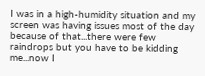I was in a high-humidity situation and my screen was having issues most of the day because of that...there were few raindrops but you have to be kidding me...now I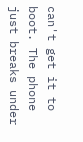can't get it to boot. The phone just breaks under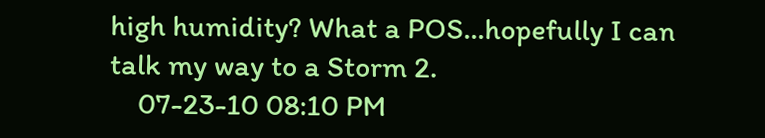high humidity? What a POS...hopefully I can talk my way to a Storm 2.
    07-23-10 08:10 PM